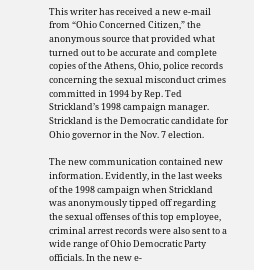This writer has received a new e-mail from “Ohio Concerned Citizen,” the anonymous source that provided what turned out to be accurate and complete copies of the Athens, Ohio, police records concerning the sexual misconduct crimes committed in 1994 by Rep. Ted Strickland’s 1998 campaign manager. Strickland is the Democratic candidate for Ohio governor in the Nov. 7 election.

The new communication contained new information. Evidently, in the last weeks of the 1998 campaign when Strickland was anonymously tipped off regarding the sexual offenses of this top employee, criminal arrest records were also sent to a wide range of Ohio Democratic Party officials. In the new e-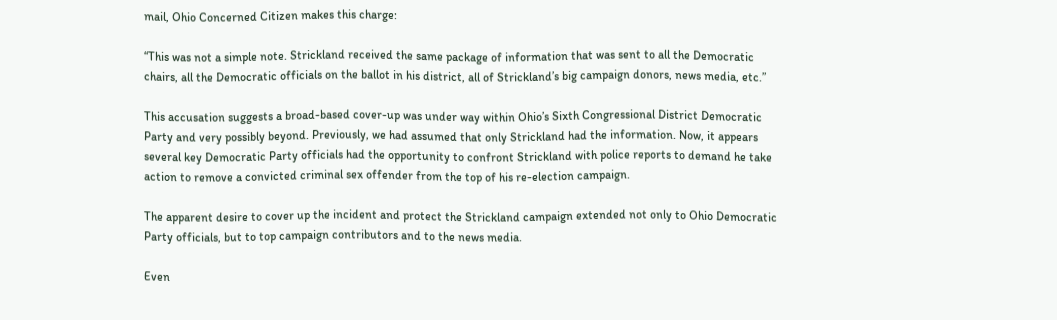mail, Ohio Concerned Citizen makes this charge:

“This was not a simple note. Strickland received the same package of information that was sent to all the Democratic chairs, all the Democratic officials on the ballot in his district, all of Strickland’s big campaign donors, news media, etc.”

This accusation suggests a broad-based cover-up was under way within Ohio’s Sixth Congressional District Democratic Party and very possibly beyond. Previously, we had assumed that only Strickland had the information. Now, it appears several key Democratic Party officials had the opportunity to confront Strickland with police reports to demand he take action to remove a convicted criminal sex offender from the top of his re-election campaign.

The apparent desire to cover up the incident and protect the Strickland campaign extended not only to Ohio Democratic Party officials, but to top campaign contributors and to the news media.

Even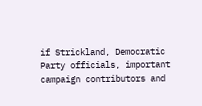if Strickland, Democratic Party officials, important campaign contributors and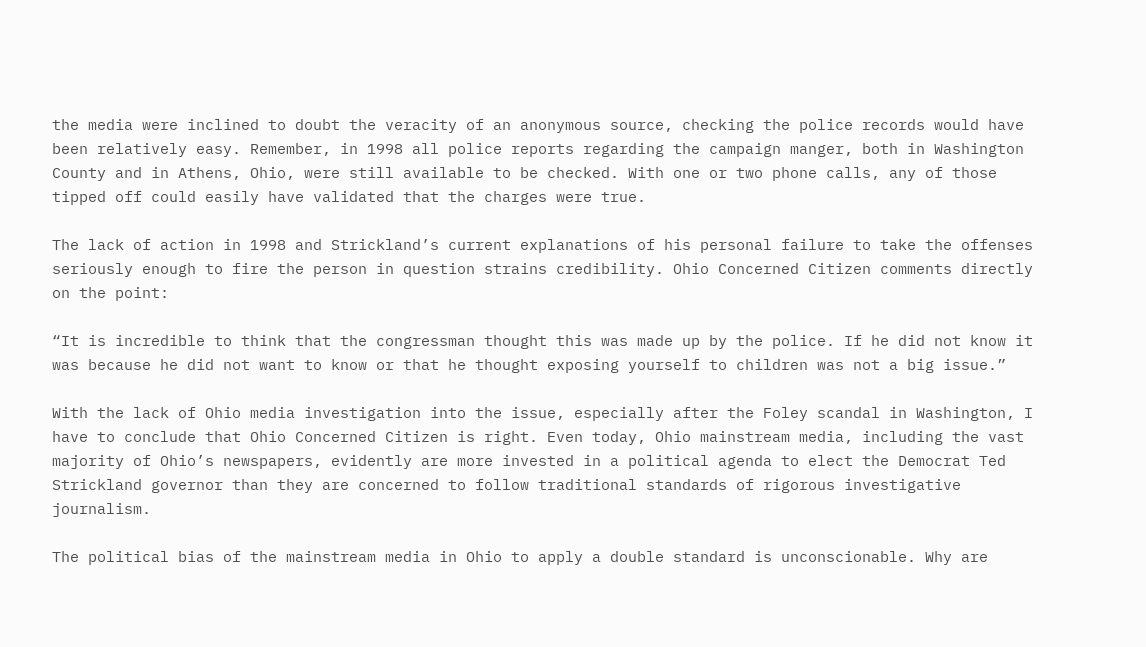the media were inclined to doubt the veracity of an anonymous source, checking the police records would have been relatively easy. Remember, in 1998 all police reports regarding the campaign manger, both in Washington County and in Athens, Ohio, were still available to be checked. With one or two phone calls, any of those tipped off could easily have validated that the charges were true.

The lack of action in 1998 and Strickland’s current explanations of his personal failure to take the offenses seriously enough to fire the person in question strains credibility. Ohio Concerned Citizen comments directly on the point:

“It is incredible to think that the congressman thought this was made up by the police. If he did not know it was because he did not want to know or that he thought exposing yourself to children was not a big issue.”

With the lack of Ohio media investigation into the issue, especially after the Foley scandal in Washington, I have to conclude that Ohio Concerned Citizen is right. Even today, Ohio mainstream media, including the vast majority of Ohio’s newspapers, evidently are more invested in a political agenda to elect the Democrat Ted Strickland governor than they are concerned to follow traditional standards of rigorous investigative journalism.

The political bias of the mainstream media in Ohio to apply a double standard is unconscionable. Why are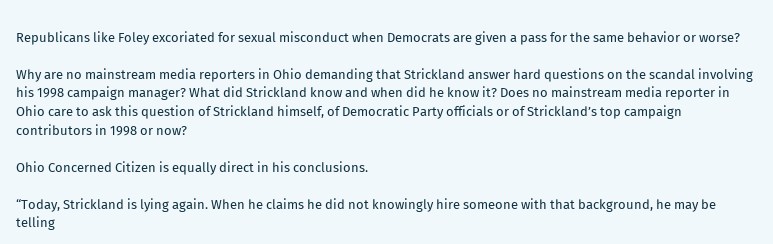Republicans like Foley excoriated for sexual misconduct when Democrats are given a pass for the same behavior or worse?

Why are no mainstream media reporters in Ohio demanding that Strickland answer hard questions on the scandal involving his 1998 campaign manager? What did Strickland know and when did he know it? Does no mainstream media reporter in Ohio care to ask this question of Strickland himself, of Democratic Party officials or of Strickland’s top campaign contributors in 1998 or now?

Ohio Concerned Citizen is equally direct in his conclusions.

“Today, Strickland is lying again. When he claims he did not knowingly hire someone with that background, he may be telling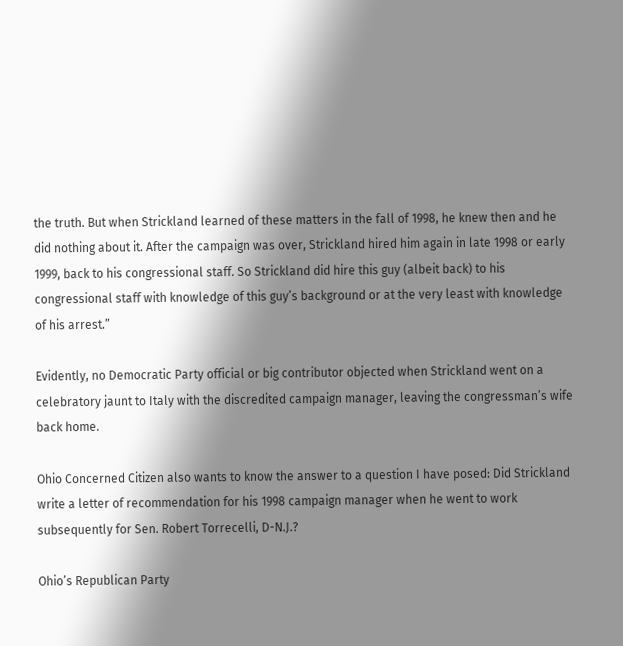the truth. But when Strickland learned of these matters in the fall of 1998, he knew then and he did nothing about it. After the campaign was over, Strickland hired him again in late 1998 or early 1999, back to his congressional staff. So Strickland did hire this guy (albeit back) to his congressional staff with knowledge of this guy’s background or at the very least with knowledge of his arrest.”

Evidently, no Democratic Party official or big contributor objected when Strickland went on a celebratory jaunt to Italy with the discredited campaign manager, leaving the congressman’s wife back home.

Ohio Concerned Citizen also wants to know the answer to a question I have posed: Did Strickland write a letter of recommendation for his 1998 campaign manager when he went to work subsequently for Sen. Robert Torrecelli, D-N.J.?

Ohio’s Republican Party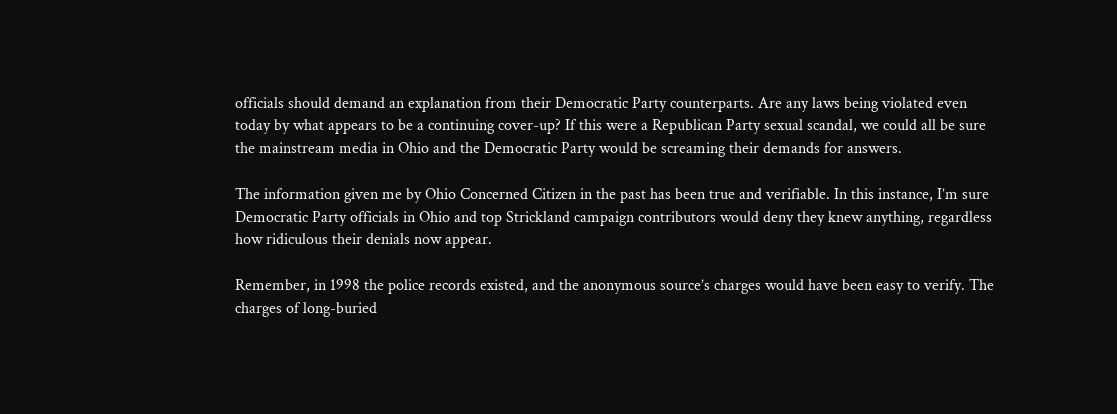officials should demand an explanation from their Democratic Party counterparts. Are any laws being violated even today by what appears to be a continuing cover-up? If this were a Republican Party sexual scandal, we could all be sure the mainstream media in Ohio and the Democratic Party would be screaming their demands for answers.

The information given me by Ohio Concerned Citizen in the past has been true and verifiable. In this instance, I’m sure Democratic Party officials in Ohio and top Strickland campaign contributors would deny they knew anything, regardless how ridiculous their denials now appear.

Remember, in 1998 the police records existed, and the anonymous source’s charges would have been easy to verify. The charges of long-buried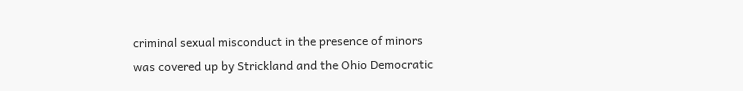criminal sexual misconduct in the presence of minors was covered up by Strickland and the Ohio Democratic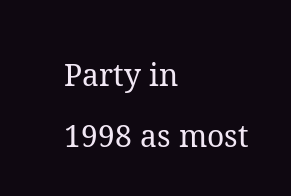Party in 1998 as most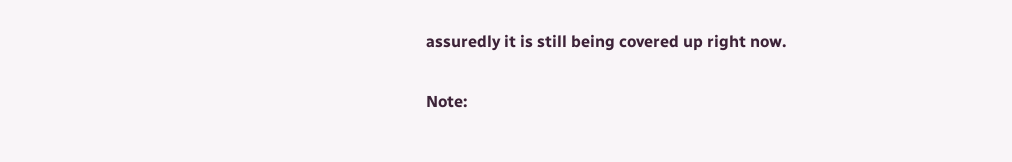assuredly it is still being covered up right now.

Note: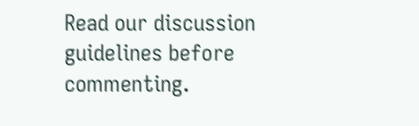Read our discussion guidelines before commenting.